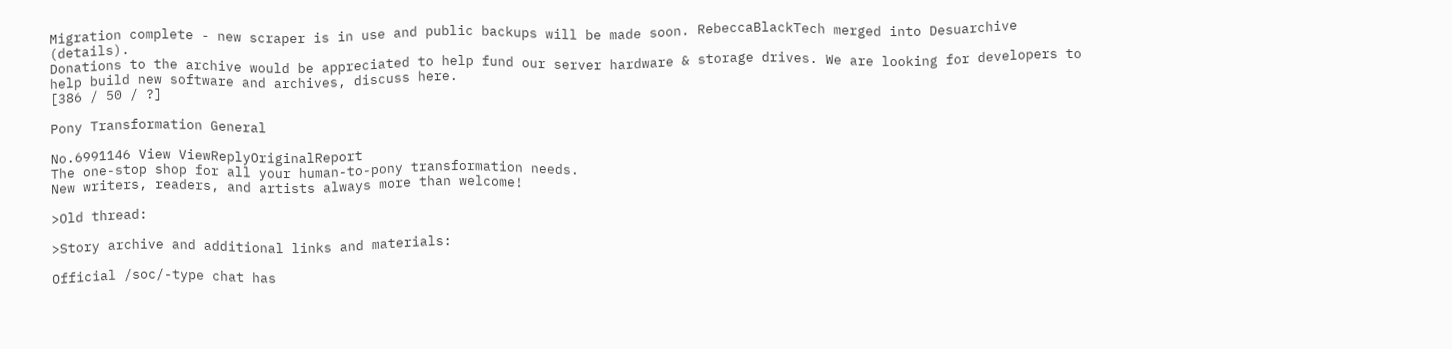Migration complete - new scraper is in use and public backups will be made soon. RebeccaBlackTech merged into Desuarchive (details).
Donations to the archive would be appreciated to help fund our server hardware & storage drives. We are looking for developers to help build new software and archives, discuss here.
[386 / 50 / ?]

Pony Transformation General

No.6991146 View ViewReplyOriginalReport
The one-stop shop for all your human-to-pony transformation needs.
New writers, readers, and artists always more than welcome!

>Old thread:

>Story archive and additional links and materials:

Official /soc/-type chat has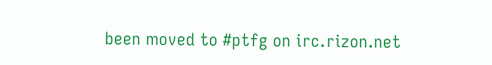been moved to #ptfg on irc.rizon.net